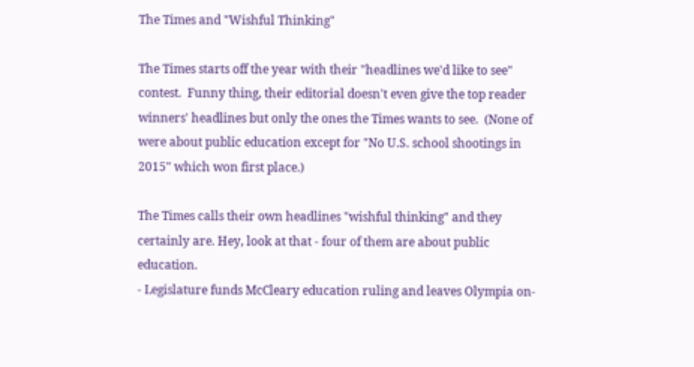The Times and "Wishful Thinking"

The Times starts off the year with their "headlines we'd like to see" contest.  Funny thing, their editorial doesn't even give the top reader winners' headlines but only the ones the Times wants to see.  (None of were about public education except for "No U.S. school shootings in 2015" which won first place.)

The Times calls their own headlines "wishful thinking" and they certainly are. Hey, look at that - four of them are about public education.
- Legislature funds McCleary education ruling and leaves Olympia on-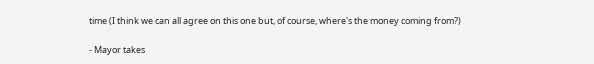time (I think we can all agree on this one but, of course, where's the money coming from?)

- Mayor takes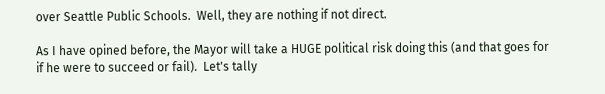over Seattle Public Schools.  Well, they are nothing if not direct.

As I have opined before, the Mayor will take a HUGE political risk doing this (and that goes for if he were to succeed or fail).  Let's tally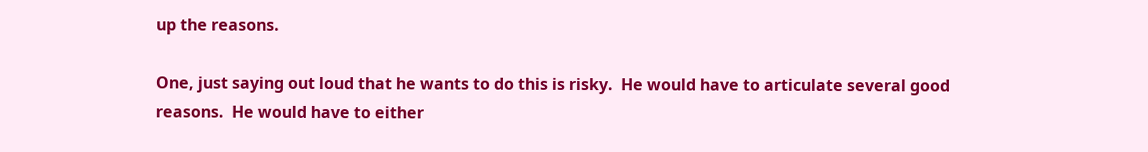up the reasons.

One, just saying out loud that he wants to do this is risky.  He would have to articulate several good reasons.  He would have to either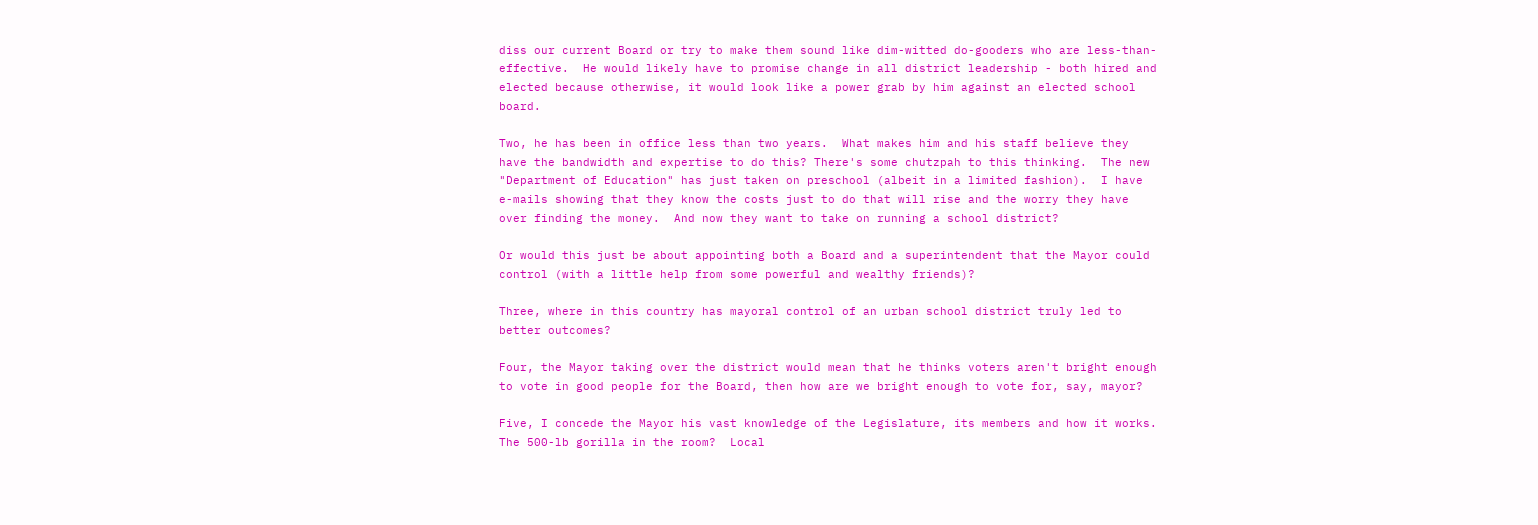diss our current Board or try to make them sound like dim-witted do-gooders who are less-than-effective.  He would likely have to promise change in all district leadership - both hired and elected because otherwise, it would look like a power grab by him against an elected school board.

Two, he has been in office less than two years.  What makes him and his staff believe they have the bandwidth and expertise to do this? There's some chutzpah to this thinking.  The new "Department of Education" has just taken on preschool (albeit in a limited fashion).  I have e-mails showing that they know the costs just to do that will rise and the worry they have over finding the money.  And now they want to take on running a school district?

Or would this just be about appointing both a Board and a superintendent that the Mayor could control (with a little help from some powerful and wealthy friends)?

Three, where in this country has mayoral control of an urban school district truly led to better outcomes?

Four, the Mayor taking over the district would mean that he thinks voters aren't bright enough to vote in good people for the Board, then how are we bright enough to vote for, say, mayor?

Five, I concede the Mayor his vast knowledge of the Legislature, its members and how it works.  The 500-lb gorilla in the room?  Local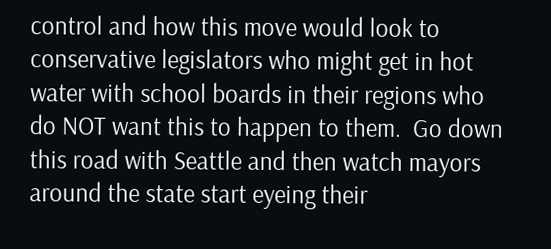control and how this move would look to conservative legislators who might get in hot water with school boards in their regions who do NOT want this to happen to them.  Go down this road with Seattle and then watch mayors around the state start eyeing their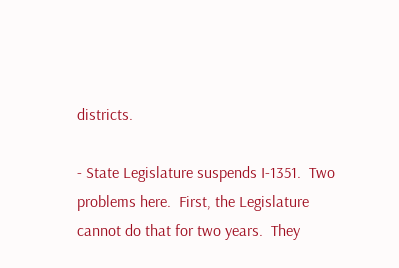districts.

- State Legislature suspends I-1351.  Two problems here.  First, the Legislature cannot do that for two years.  They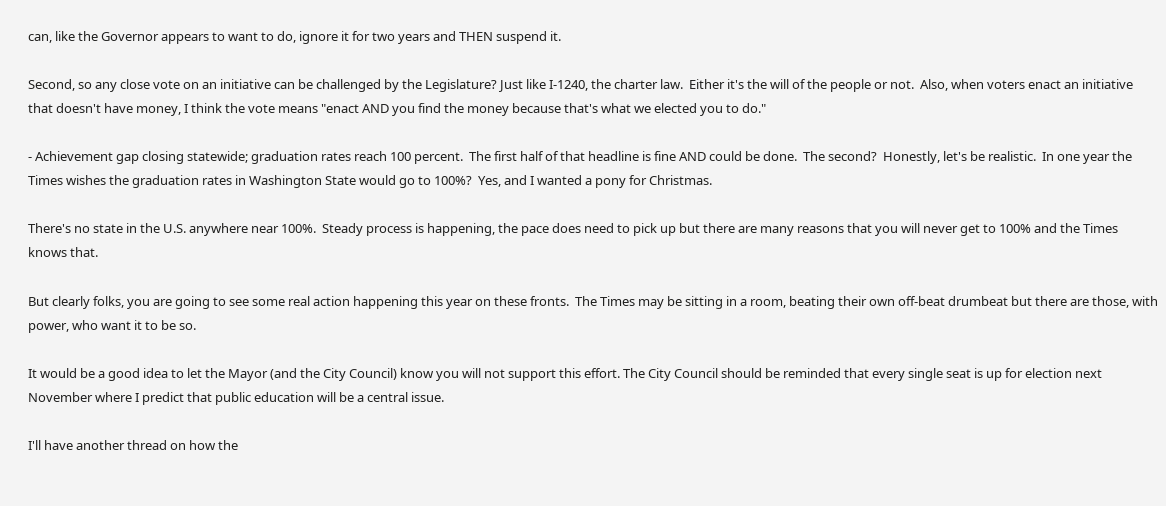can, like the Governor appears to want to do, ignore it for two years and THEN suspend it.

Second, so any close vote on an initiative can be challenged by the Legislature? Just like I-1240, the charter law.  Either it's the will of the people or not.  Also, when voters enact an initiative that doesn't have money, I think the vote means "enact AND you find the money because that's what we elected you to do."

- Achievement gap closing statewide; graduation rates reach 100 percent.  The first half of that headline is fine AND could be done.  The second?  Honestly, let's be realistic.  In one year the Times wishes the graduation rates in Washington State would go to 100%?  Yes, and I wanted a pony for Christmas.

There's no state in the U.S. anywhere near 100%.  Steady process is happening, the pace does need to pick up but there are many reasons that you will never get to 100% and the Times knows that.

But clearly folks, you are going to see some real action happening this year on these fronts.  The Times may be sitting in a room, beating their own off-beat drumbeat but there are those, with power, who want it to be so.

It would be a good idea to let the Mayor (and the City Council) know you will not support this effort. The City Council should be reminded that every single seat is up for election next November where I predict that public education will be a central issue.

I'll have another thread on how the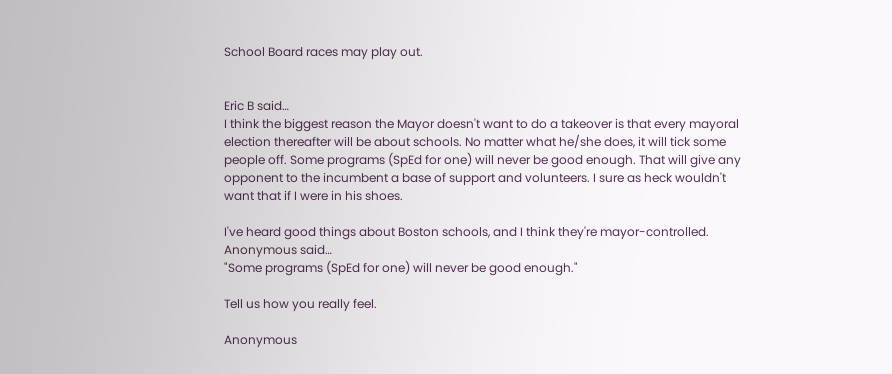School Board races may play out.


Eric B said…
I think the biggest reason the Mayor doesn't want to do a takeover is that every mayoral election thereafter will be about schools. No matter what he/she does, it will tick some people off. Some programs (SpEd for one) will never be good enough. That will give any opponent to the incumbent a base of support and volunteers. I sure as heck wouldn't want that if I were in his shoes.

I've heard good things about Boston schools, and I think they're mayor-controlled.
Anonymous said…
"Some programs (SpEd for one) will never be good enough."

Tell us how you really feel.

Anonymous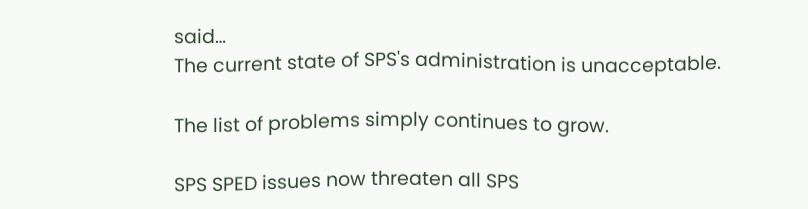said…
The current state of SPS's administration is unacceptable.

The list of problems simply continues to grow.

SPS SPED issues now threaten all SPS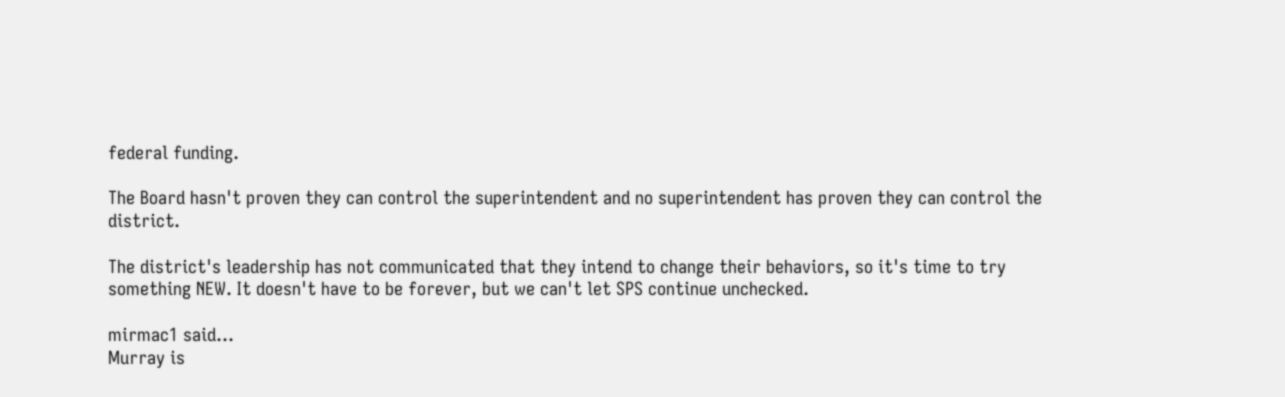federal funding.

The Board hasn't proven they can control the superintendent and no superintendent has proven they can control the district.

The district's leadership has not communicated that they intend to change their behaviors, so it's time to try something NEW. It doesn't have to be forever, but we can't let SPS continue unchecked.

mirmac1 said…
Murray is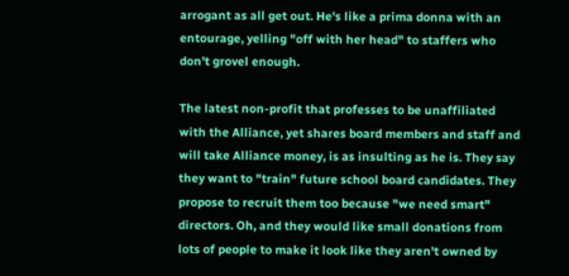arrogant as all get out. He's like a prima donna with an entourage, yelling "off with her head" to staffers who don't grovel enough.

The latest non-profit that professes to be unaffiliated with the Alliance, yet shares board members and staff and will take Alliance money, is as insulting as he is. They say they want to "train" future school board candidates. They propose to recruit them too because "we need smart" directors. Oh, and they would like small donations from lots of people to make it look like they aren't owned by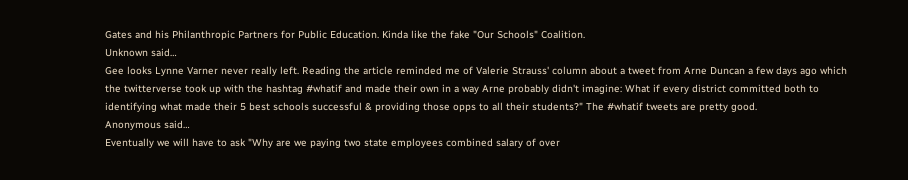Gates and his Philanthropic Partners for Public Education. Kinda like the fake "Our Schools" Coalition.
Unknown said…
Gee looks Lynne Varner never really left. Reading the article reminded me of Valerie Strauss' column about a tweet from Arne Duncan a few days ago which the twitterverse took up with the hashtag #whatif and made their own in a way Arne probably didn't imagine: What if every district committed both to identifying what made their 5 best schools successful & providing those opps to all their students?" The #whatif tweets are pretty good.
Anonymous said…
Eventually we will have to ask "Why are we paying two state employees combined salary of over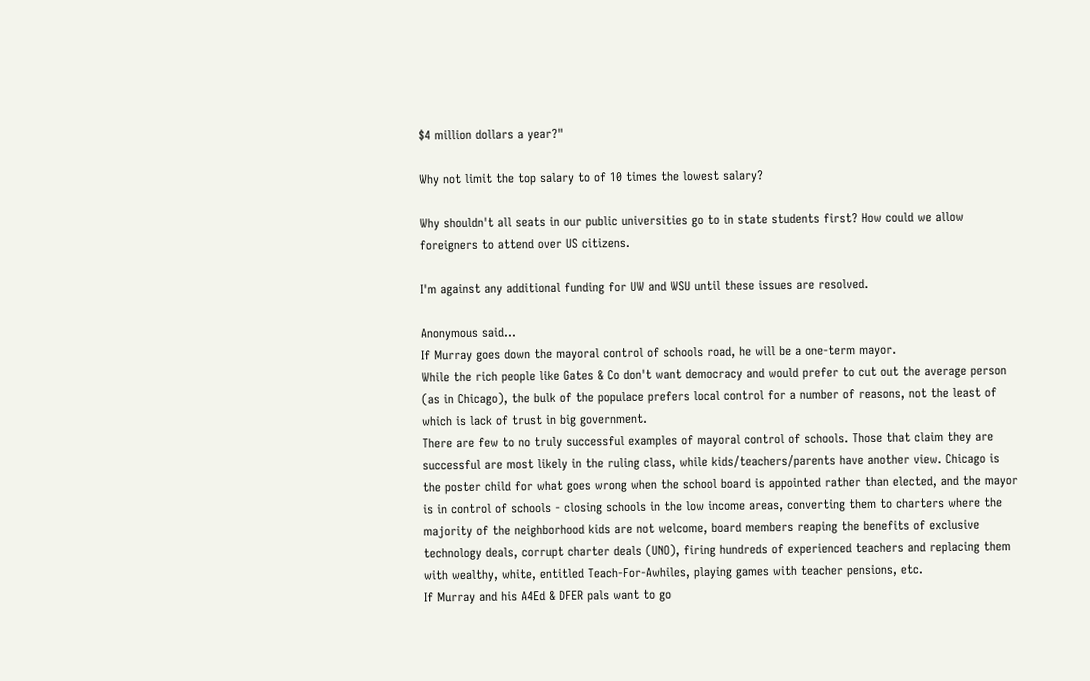$4 million dollars a year?"

Why not limit the top salary to of 10 times the lowest salary?

Why shouldn't all seats in our public universities go to in state students first? How could we allow foreigners to attend over US citizens.

I'm against any additional funding for UW and WSU until these issues are resolved.

Anonymous said…
If Murray goes down the mayoral control of schools road, he will be a one-term mayor.
While the rich people like Gates & Co don't want democracy and would prefer to cut out the average person (as in Chicago), the bulk of the populace prefers local control for a number of reasons, not the least of which is lack of trust in big government.
There are few to no truly successful examples of mayoral control of schools. Those that claim they are successful are most likely in the ruling class, while kids/teachers/parents have another view. Chicago is the poster child for what goes wrong when the school board is appointed rather than elected, and the mayor is in control of schools - closing schools in the low income areas, converting them to charters where the majority of the neighborhood kids are not welcome, board members reaping the benefits of exclusive technology deals, corrupt charter deals (UNO), firing hundreds of experienced teachers and replacing them with wealthy, white, entitled Teach-For-Awhiles, playing games with teacher pensions, etc.
If Murray and his A4Ed & DFER pals want to go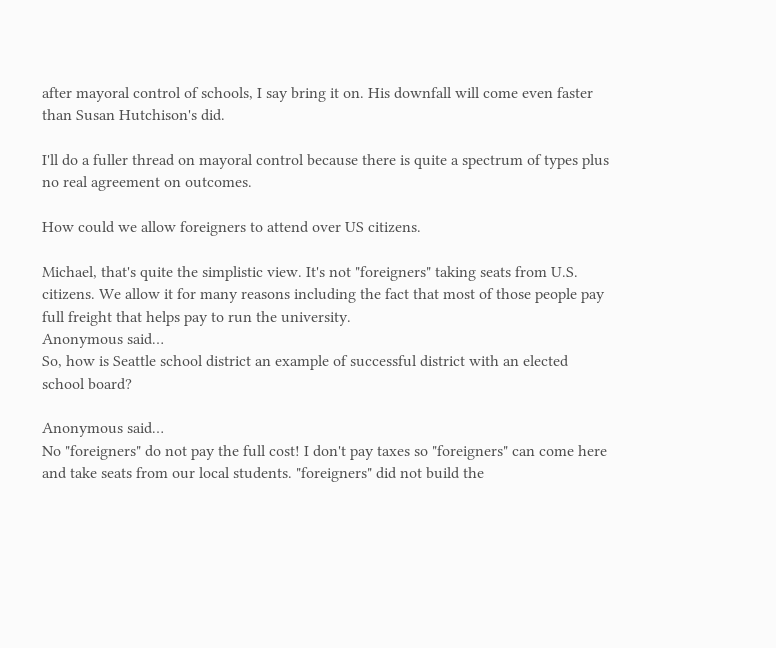after mayoral control of schools, I say bring it on. His downfall will come even faster than Susan Hutchison's did.

I'll do a fuller thread on mayoral control because there is quite a spectrum of types plus no real agreement on outcomes.

How could we allow foreigners to attend over US citizens.

Michael, that's quite the simplistic view. It's not "foreigners" taking seats from U.S. citizens. We allow it for many reasons including the fact that most of those people pay full freight that helps pay to run the university.
Anonymous said…
So, how is Seattle school district an example of successful district with an elected school board?

Anonymous said…
No "foreigners" do not pay the full cost! I don't pay taxes so "foreigners" can come here and take seats from our local students. "foreigners" did not build the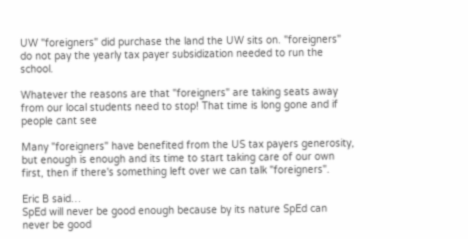UW "foreigners" did purchase the land the UW sits on. "foreigners" do not pay the yearly tax payer subsidization needed to run the school.

Whatever the reasons are that "foreigners" are taking seats away from our local students need to stop! That time is long gone and if people cant see

Many "foreigners" have benefited from the US tax payers generosity, but enough is enough and its time to start taking care of our own first, then if there's something left over we can talk "foreigners".

Eric B said…
SpEd will never be good enough because by its nature SpEd can never be good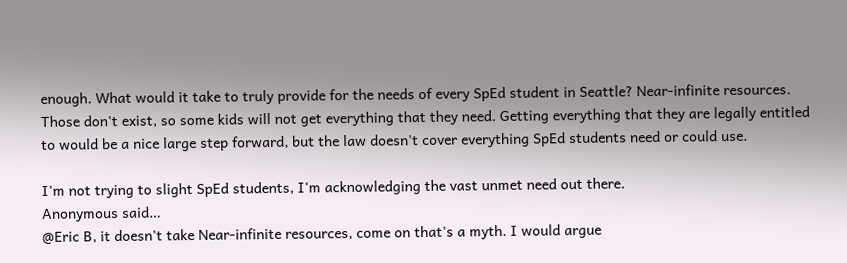enough. What would it take to truly provide for the needs of every SpEd student in Seattle? Near-infinite resources. Those don't exist, so some kids will not get everything that they need. Getting everything that they are legally entitled to would be a nice large step forward, but the law doesn't cover everything SpEd students need or could use.

I'm not trying to slight SpEd students, I'm acknowledging the vast unmet need out there.
Anonymous said…
@Eric B, it doesn't take Near-infinite resources, come on that's a myth. I would argue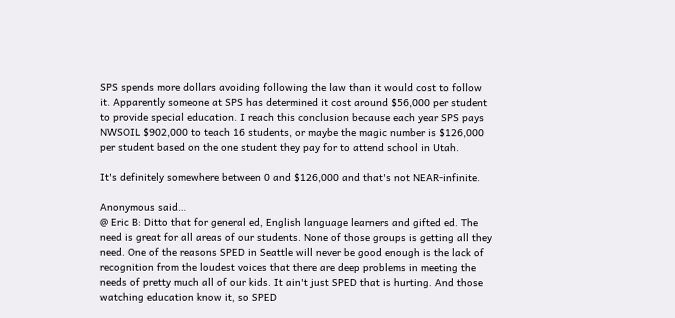SPS spends more dollars avoiding following the law than it would cost to follow it. Apparently someone at SPS has determined it cost around $56,000 per student to provide special education. I reach this conclusion because each year SPS pays NWSOIL $902,000 to teach 16 students, or maybe the magic number is $126,000 per student based on the one student they pay for to attend school in Utah.

It's definitely somewhere between 0 and $126,000 and that's not NEAR-infinite.

Anonymous said…
@ Eric B: Ditto that for general ed, English language learners and gifted ed. The need is great for all areas of our students. None of those groups is getting all they need. One of the reasons SPED in Seattle will never be good enough is the lack of recognition from the loudest voices that there are deep problems in meeting the needs of pretty much all of our kids. It ain't just SPED that is hurting. And those watching education know it, so SPED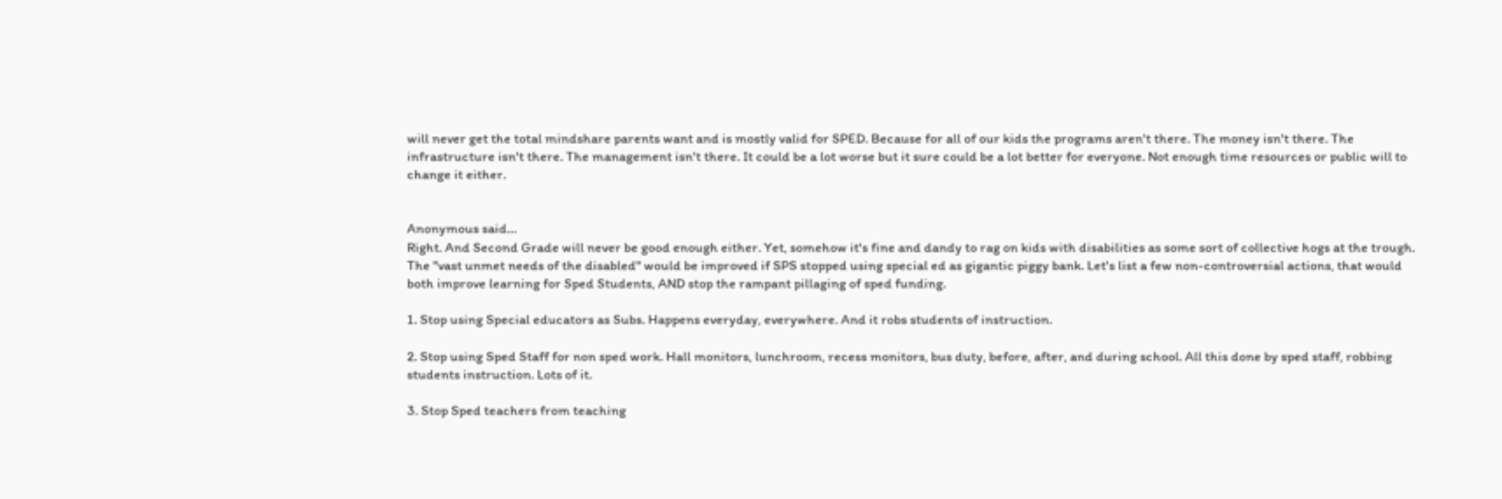will never get the total mindshare parents want and is mostly valid for SPED. Because for all of our kids the programs aren't there. The money isn't there. The infrastructure isn't there. The management isn't there. It could be a lot worse but it sure could be a lot better for everyone. Not enough time resources or public will to change it either.


Anonymous said…
Right. And Second Grade will never be good enough either. Yet, somehow it's fine and dandy to rag on kids with disabilities as some sort of collective hogs at the trough. The "vast unmet needs of the disabled" would be improved if SPS stopped using special ed as gigantic piggy bank. Let's list a few non-controversial actions, that would both improve learning for Sped Students, AND stop the rampant pillaging of sped funding.

1. Stop using Special educators as Subs. Happens everyday, everywhere. And it robs students of instruction.

2. Stop using Sped Staff for non sped work. Hall monitors, lunchroom, recess monitors, bus duty, before, after, and during school. All this done by sped staff, robbing students instruction. Lots of it.

3. Stop Sped teachers from teaching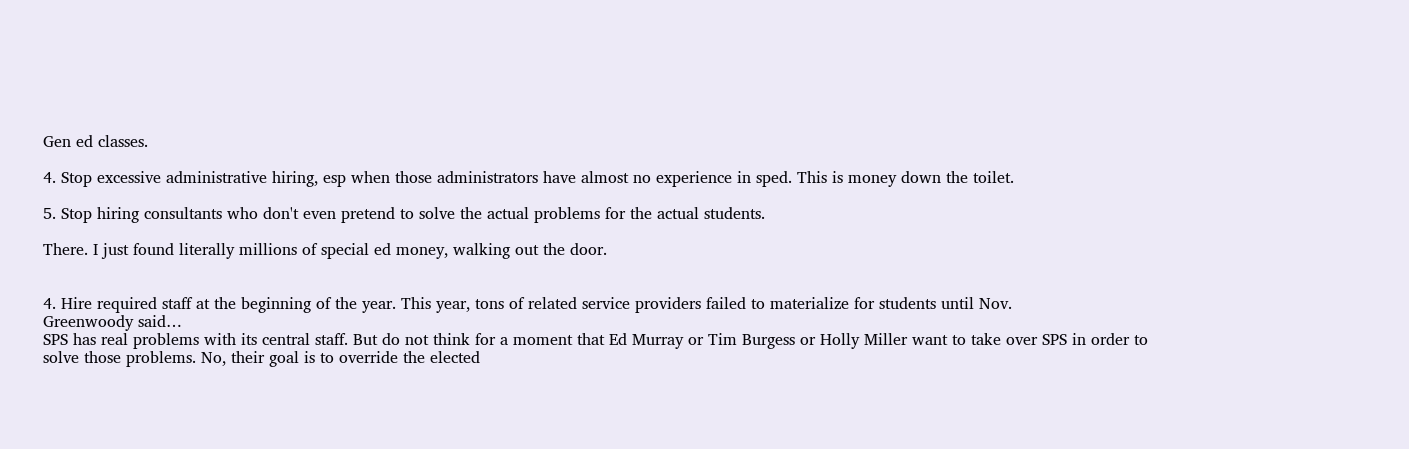Gen ed classes.

4. Stop excessive administrative hiring, esp when those administrators have almost no experience in sped. This is money down the toilet.

5. Stop hiring consultants who don't even pretend to solve the actual problems for the actual students.

There. I just found literally millions of special ed money, walking out the door.


4. Hire required staff at the beginning of the year. This year, tons of related service providers failed to materialize for students until Nov.
Greenwoody said…
SPS has real problems with its central staff. But do not think for a moment that Ed Murray or Tim Burgess or Holly Miller want to take over SPS in order to solve those problems. No, their goal is to override the elected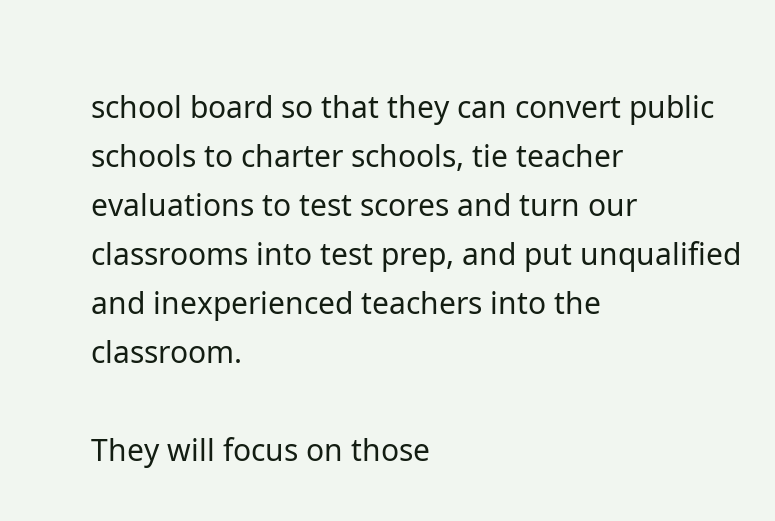school board so that they can convert public schools to charter schools, tie teacher evaluations to test scores and turn our classrooms into test prep, and put unqualified and inexperienced teachers into the classroom.

They will focus on those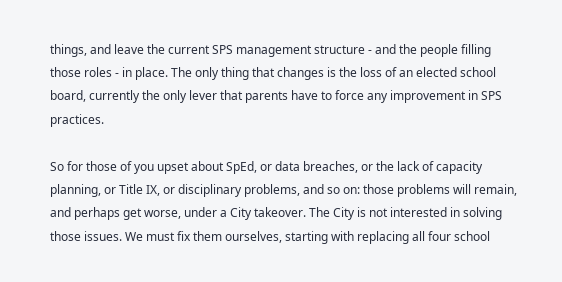things, and leave the current SPS management structure - and the people filling those roles - in place. The only thing that changes is the loss of an elected school board, currently the only lever that parents have to force any improvement in SPS practices.

So for those of you upset about SpEd, or data breaches, or the lack of capacity planning, or Title IX, or disciplinary problems, and so on: those problems will remain, and perhaps get worse, under a City takeover. The City is not interested in solving those issues. We must fix them ourselves, starting with replacing all four school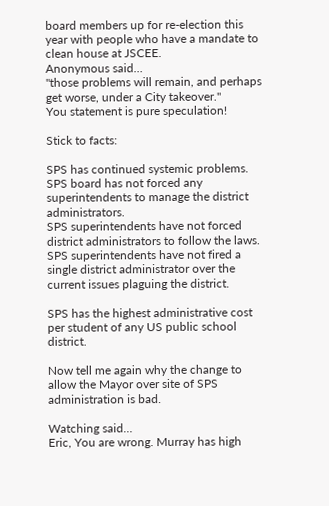board members up for re-election this year with people who have a mandate to clean house at JSCEE.
Anonymous said…
"those problems will remain, and perhaps get worse, under a City takeover."
You statement is pure speculation!

Stick to facts:

SPS has continued systemic problems.
SPS board has not forced any superintendents to manage the district administrators.
SPS superintendents have not forced district administrators to follow the laws.
SPS superintendents have not fired a single district administrator over the current issues plaguing the district.

SPS has the highest administrative cost per student of any US public school district.

Now tell me again why the change to allow the Mayor over site of SPS administration is bad.

Watching said…
Eric, You are wrong. Murray has high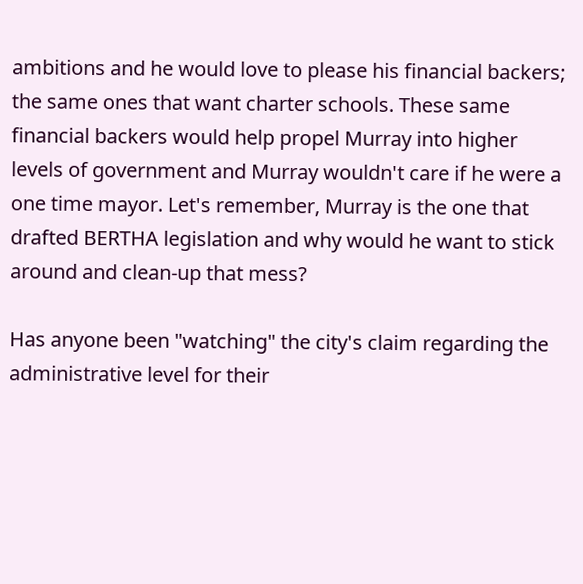ambitions and he would love to please his financial backers; the same ones that want charter schools. These same financial backers would help propel Murray into higher levels of government and Murray wouldn't care if he were a one time mayor. Let's remember, Murray is the one that drafted BERTHA legislation and why would he want to stick around and clean-up that mess?

Has anyone been "watching" the city's claim regarding the administrative level for their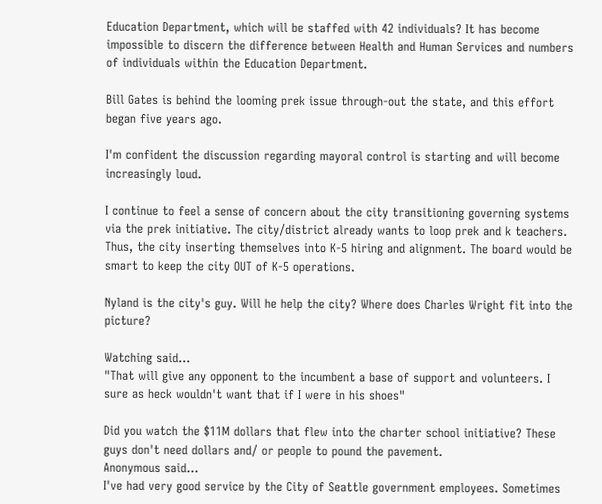Education Department, which will be staffed with 42 individuals? It has become impossible to discern the difference between Health and Human Services and numbers of individuals within the Education Department.

Bill Gates is behind the looming prek issue through-out the state, and this effort began five years ago.

I'm confident the discussion regarding mayoral control is starting and will become increasingly loud.

I continue to feel a sense of concern about the city transitioning governing systems via the prek initiative. The city/district already wants to loop prek and k teachers. Thus, the city inserting themselves into K-5 hiring and alignment. The board would be smart to keep the city OUT of K-5 operations.

Nyland is the city's guy. Will he help the city? Where does Charles Wright fit into the picture?

Watching said…
"That will give any opponent to the incumbent a base of support and volunteers. I sure as heck wouldn't want that if I were in his shoes"

Did you watch the $11M dollars that flew into the charter school initiative? These guys don't need dollars and/ or people to pound the pavement.
Anonymous said…
I've had very good service by the City of Seattle government employees. Sometimes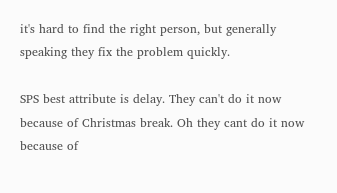it's hard to find the right person, but generally speaking they fix the problem quickly.

SPS best attribute is delay. They can't do it now because of Christmas break. Oh they cant do it now because of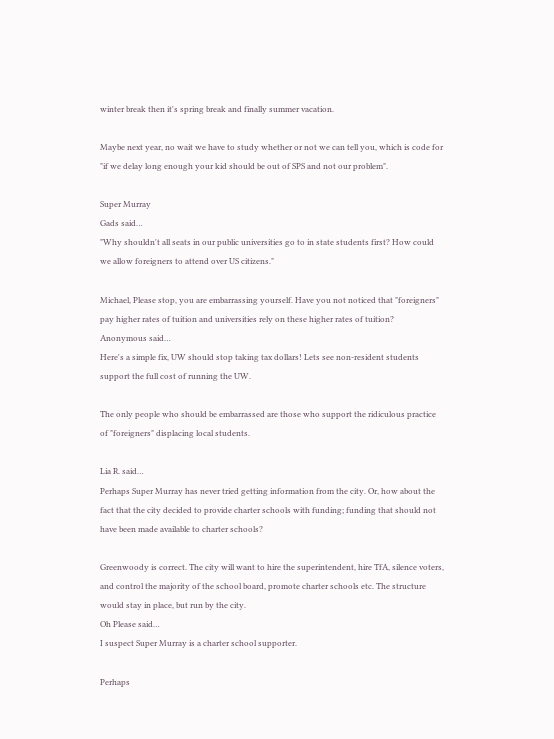winter break then it's spring break and finally summer vacation.

Maybe next year, no wait we have to study whether or not we can tell you, which is code for "if we delay long enough your kid should be out of SPS and not our problem".

Super Murray
Gads said…
"Why shouldn't all seats in our public universities go to in state students first? How could we allow foreigners to attend over US citizens."

Michael, Please stop, you are embarrassing yourself. Have you not noticed that "foreigners" pay higher rates of tuition and universities rely on these higher rates of tuition?
Anonymous said…
Here's a simple fix, UW should stop taking tax dollars! Lets see non-resident students support the full cost of running the UW.

The only people who should be embarrassed are those who support the ridiculous practice of "foreigners" displacing local students.

Lia R. said…
Perhaps Super Murray has never tried getting information from the city. Or, how about the fact that the city decided to provide charter schools with funding; funding that should not have been made available to charter schools?

Greenwoody is correct. The city will want to hire the superintendent, hire TfA, silence voters, and control the majority of the school board, promote charter schools etc. The structure would stay in place, but run by the city.
Oh Please said…
I suspect Super Murray is a charter school supporter.

Perhaps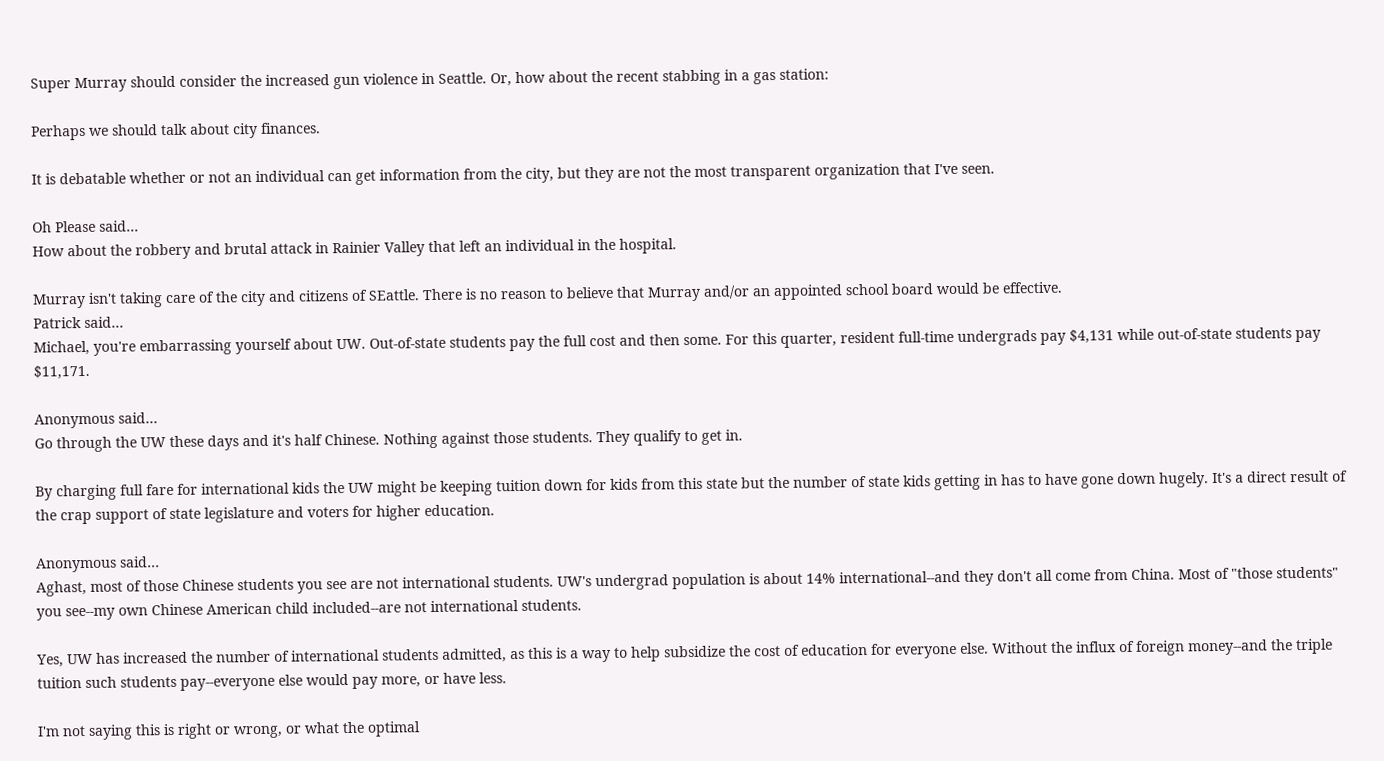Super Murray should consider the increased gun violence in Seattle. Or, how about the recent stabbing in a gas station:

Perhaps we should talk about city finances.

It is debatable whether or not an individual can get information from the city, but they are not the most transparent organization that I've seen.

Oh Please said…
How about the robbery and brutal attack in Rainier Valley that left an individual in the hospital.

Murray isn't taking care of the city and citizens of SEattle. There is no reason to believe that Murray and/or an appointed school board would be effective.
Patrick said…
Michael, you're embarrassing yourself about UW. Out-of-state students pay the full cost and then some. For this quarter, resident full-time undergrads pay $4,131 while out-of-state students pay $11,171.

Anonymous said…
Go through the UW these days and it's half Chinese. Nothing against those students. They qualify to get in.

By charging full fare for international kids the UW might be keeping tuition down for kids from this state but the number of state kids getting in has to have gone down hugely. It's a direct result of the crap support of state legislature and voters for higher education.

Anonymous said…
Aghast, most of those Chinese students you see are not international students. UW's undergrad population is about 14% international--and they don't all come from China. Most of "those students" you see--my own Chinese American child included--are not international students.

Yes, UW has increased the number of international students admitted, as this is a way to help subsidize the cost of education for everyone else. Without the influx of foreign money--and the triple tuition such students pay--everyone else would pay more, or have less.

I'm not saying this is right or wrong, or what the optimal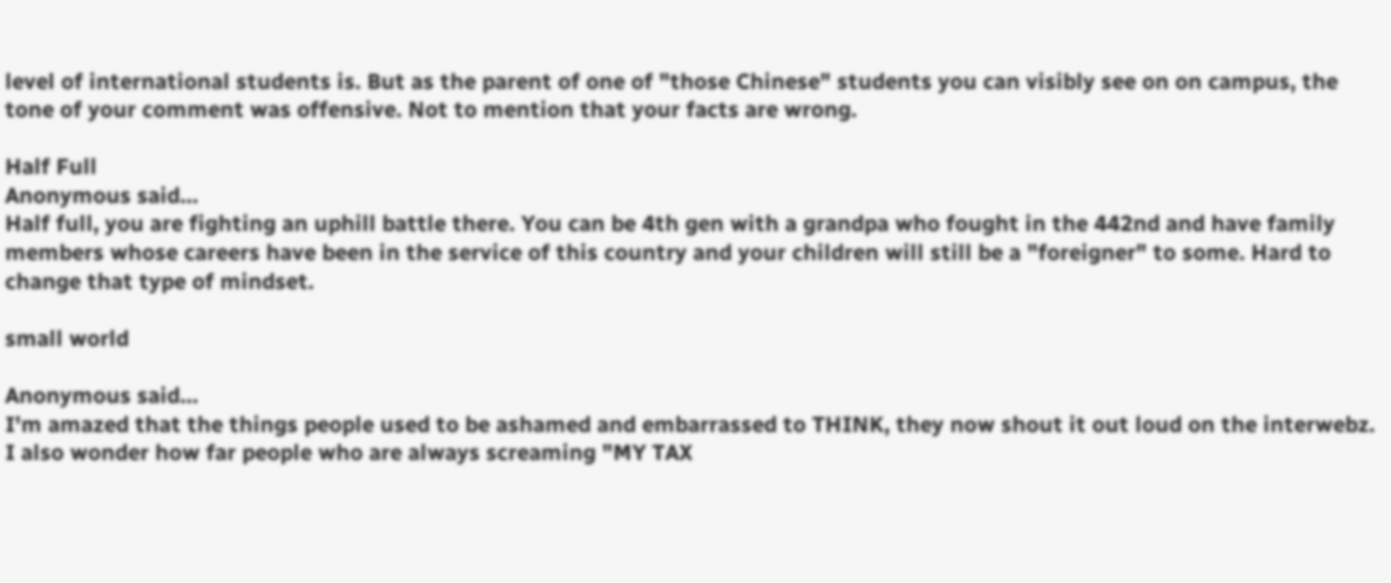level of international students is. But as the parent of one of "those Chinese" students you can visibly see on on campus, the tone of your comment was offensive. Not to mention that your facts are wrong.

Half Full
Anonymous said…
Half full, you are fighting an uphill battle there. You can be 4th gen with a grandpa who fought in the 442nd and have family members whose careers have been in the service of this country and your children will still be a "foreigner" to some. Hard to change that type of mindset.

small world

Anonymous said…
I'm amazed that the things people used to be ashamed and embarrassed to THINK, they now shout it out loud on the interwebz. I also wonder how far people who are always screaming "MY TAX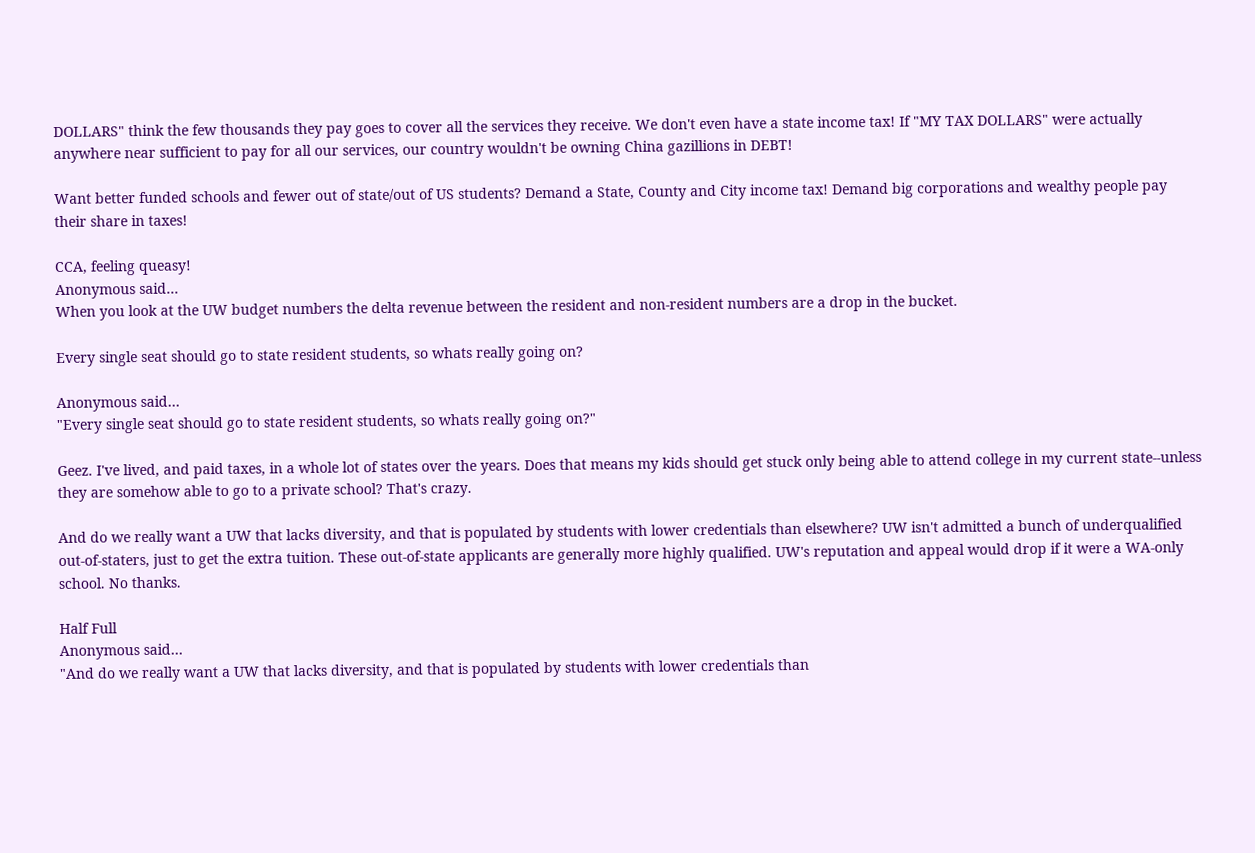DOLLARS" think the few thousands they pay goes to cover all the services they receive. We don't even have a state income tax! If "MY TAX DOLLARS" were actually anywhere near sufficient to pay for all our services, our country wouldn't be owning China gazillions in DEBT!

Want better funded schools and fewer out of state/out of US students? Demand a State, County and City income tax! Demand big corporations and wealthy people pay their share in taxes!

CCA, feeling queasy!
Anonymous said…
When you look at the UW budget numbers the delta revenue between the resident and non-resident numbers are a drop in the bucket.

Every single seat should go to state resident students, so whats really going on?

Anonymous said…
"Every single seat should go to state resident students, so whats really going on?"

Geez. I've lived, and paid taxes, in a whole lot of states over the years. Does that means my kids should get stuck only being able to attend college in my current state--unless they are somehow able to go to a private school? That's crazy.

And do we really want a UW that lacks diversity, and that is populated by students with lower credentials than elsewhere? UW isn't admitted a bunch of underqualified out-of-staters, just to get the extra tuition. These out-of-state applicants are generally more highly qualified. UW's reputation and appeal would drop if it were a WA-only school. No thanks.

Half Full
Anonymous said…
"And do we really want a UW that lacks diversity, and that is populated by students with lower credentials than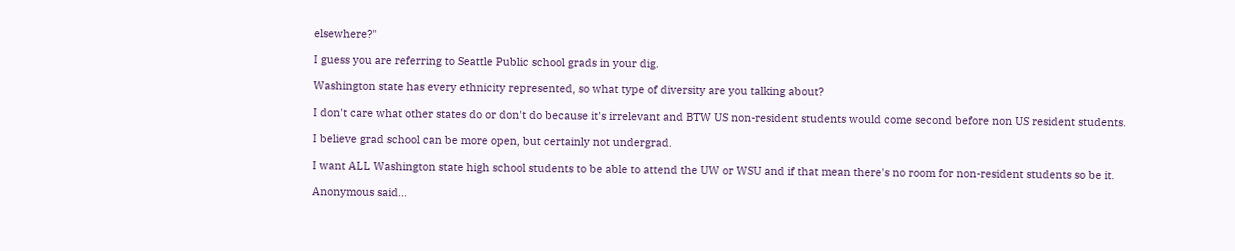elsewhere?"

I guess you are referring to Seattle Public school grads in your dig.

Washington state has every ethnicity represented, so what type of diversity are you talking about?

I don't care what other states do or don't do because it's irrelevant and BTW US non-resident students would come second before non US resident students.

I believe grad school can be more open, but certainly not undergrad.

I want ALL Washington state high school students to be able to attend the UW or WSU and if that mean there's no room for non-resident students so be it.

Anonymous said…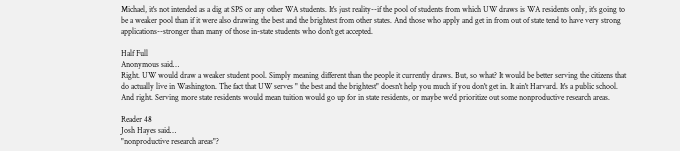Michael, it's not intended as a dig at SPS or any other WA students. It's just reality--if the pool of students from which UW draws is WA residents only, it's going to be a weaker pool than if it were also drawing the best and the brightest from other states. And those who apply and get in from out of state tend to have very strong applications--stronger than many of those in-state students who don't get accepted.

Half Full
Anonymous said…
Right. UW would draw a weaker student pool. Simply meaning different than the people it currently draws. But, so what? It would be better serving the citizens that do actually live in Washington. The fact that UW serves " the best and the brightest" doesn't help you much if you don't get in. It ain't Harvard. It's a public school. And right. Serving more state residents would mean tuition would go up for in state residents, or maybe we'd prioritize out some nonproductive research areas.

Reader 48
Josh Hayes said…
"nonproductive research areas"?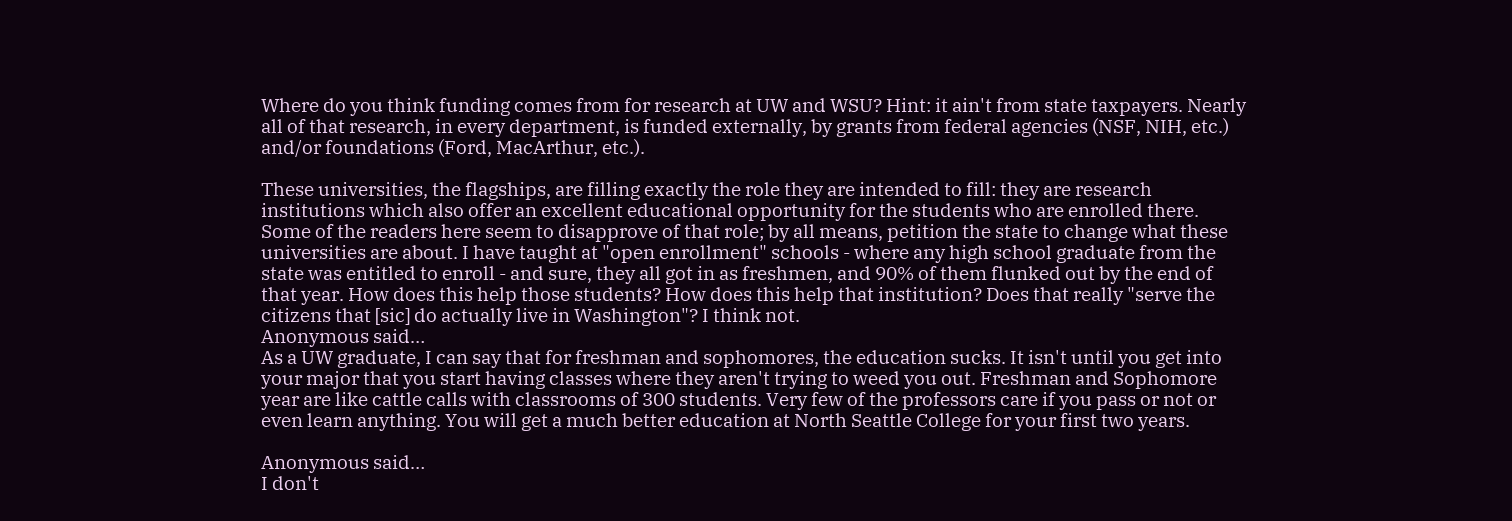Where do you think funding comes from for research at UW and WSU? Hint: it ain't from state taxpayers. Nearly all of that research, in every department, is funded externally, by grants from federal agencies (NSF, NIH, etc.) and/or foundations (Ford, MacArthur, etc.).

These universities, the flagships, are filling exactly the role they are intended to fill: they are research institutions which also offer an excellent educational opportunity for the students who are enrolled there. Some of the readers here seem to disapprove of that role; by all means, petition the state to change what these universities are about. I have taught at "open enrollment" schools - where any high school graduate from the state was entitled to enroll - and sure, they all got in as freshmen, and 90% of them flunked out by the end of that year. How does this help those students? How does this help that institution? Does that really "serve the citizens that [sic] do actually live in Washington"? I think not.
Anonymous said…
As a UW graduate, I can say that for freshman and sophomores, the education sucks. It isn't until you get into your major that you start having classes where they aren't trying to weed you out. Freshman and Sophomore year are like cattle calls with classrooms of 300 students. Very few of the professors care if you pass or not or even learn anything. You will get a much better education at North Seattle College for your first two years.

Anonymous said…
I don't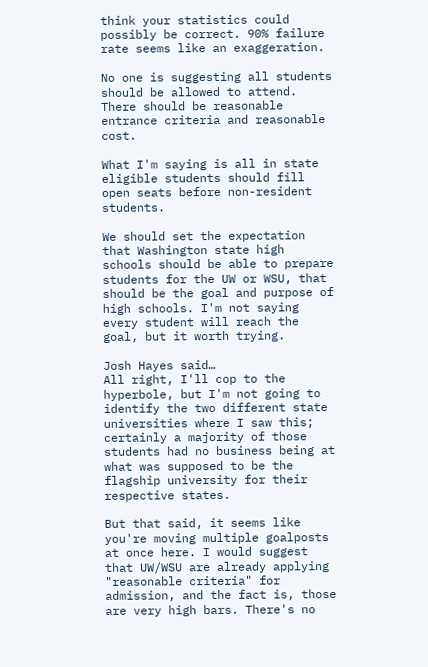think your statistics could possibly be correct. 90% failure rate seems like an exaggeration.

No one is suggesting all students should be allowed to attend. There should be reasonable entrance criteria and reasonable cost.

What I'm saying is all in state eligible students should fill open seats before non-resident students.

We should set the expectation that Washington state high schools should be able to prepare students for the UW or WSU, that should be the goal and purpose of high schools. I'm not saying every student will reach the goal, but it worth trying.

Josh Hayes said…
All right, I'll cop to the hyperbole, but I'm not going to identify the two different state universities where I saw this; certainly a majority of those students had no business being at what was supposed to be the flagship university for their respective states.

But that said, it seems like you're moving multiple goalposts at once here. I would suggest that UW/WSU are already applying "reasonable criteria" for admission, and the fact is, those are very high bars. There's no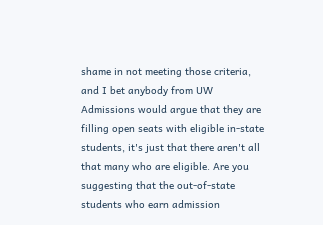shame in not meeting those criteria, and I bet anybody from UW Admissions would argue that they are filling open seats with eligible in-state students, it's just that there aren't all that many who are eligible. Are you suggesting that the out-of-state students who earn admission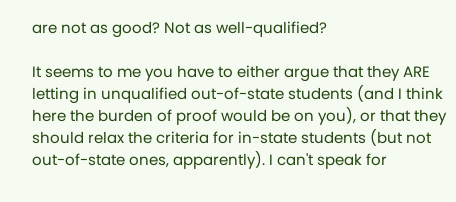are not as good? Not as well-qualified?

It seems to me you have to either argue that they ARE letting in unqualified out-of-state students (and I think here the burden of proof would be on you), or that they should relax the criteria for in-state students (but not out-of-state ones, apparently). I can't speak for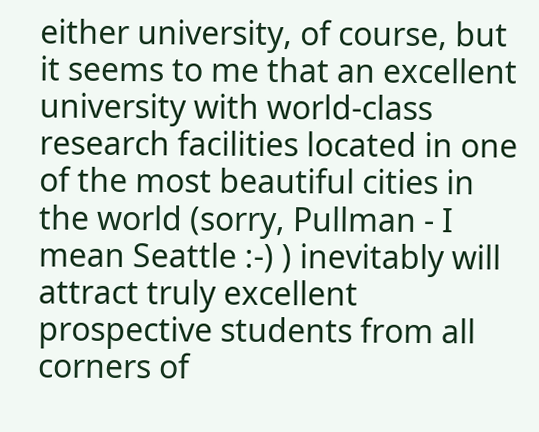either university, of course, but it seems to me that an excellent university with world-class research facilities located in one of the most beautiful cities in the world (sorry, Pullman - I mean Seattle :-) ) inevitably will attract truly excellent prospective students from all corners of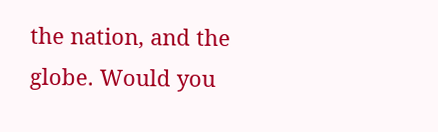the nation, and the globe. Would you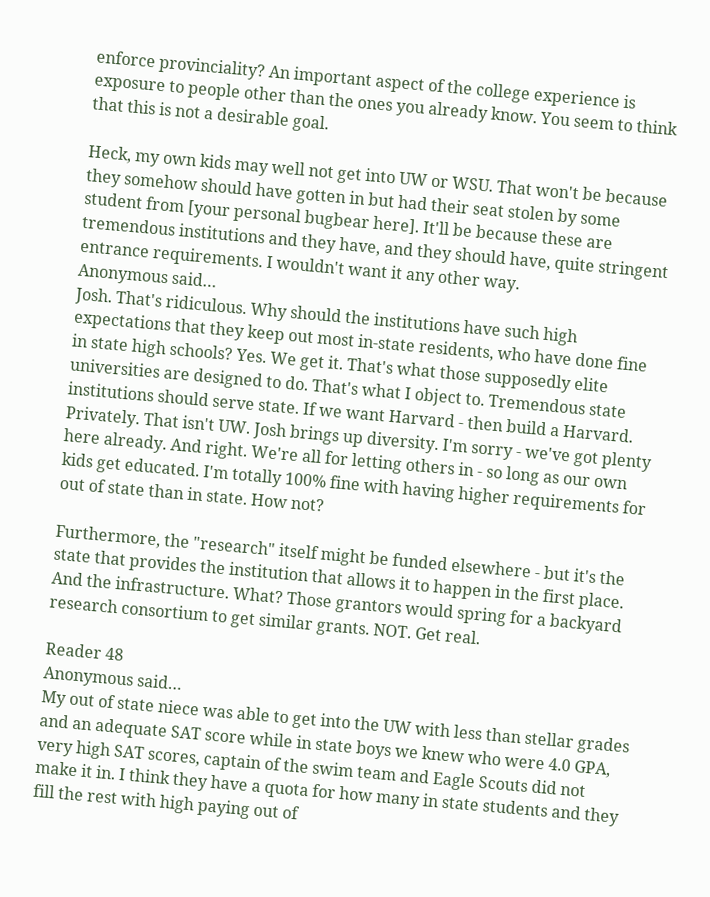enforce provinciality? An important aspect of the college experience is exposure to people other than the ones you already know. You seem to think that this is not a desirable goal.

Heck, my own kids may well not get into UW or WSU. That won't be because they somehow should have gotten in but had their seat stolen by some student from [your personal bugbear here]. It'll be because these are tremendous institutions and they have, and they should have, quite stringent entrance requirements. I wouldn't want it any other way.
Anonymous said…
Josh. That's ridiculous. Why should the institutions have such high expectations that they keep out most in-state residents, who have done fine in state high schools? Yes. We get it. That's what those supposedly elite universities are designed to do. That's what I object to. Tremendous state institutions should serve state. If we want Harvard - then build a Harvard. Privately. That isn't UW. Josh brings up diversity. I'm sorry - we've got plenty here already. And right. We're all for letting others in - so long as our own kids get educated. I'm totally 100% fine with having higher requirements for out of state than in state. How not?

Furthermore, the "research" itself might be funded elsewhere - but it's the state that provides the institution that allows it to happen in the first place. And the infrastructure. What? Those grantors would spring for a backyard research consortium to get similar grants. NOT. Get real.

Reader 48
Anonymous said…
My out of state niece was able to get into the UW with less than stellar grades and an adequate SAT score while in state boys we knew who were 4.0 GPA, very high SAT scores, captain of the swim team and Eagle Scouts did not make it in. I think they have a quota for how many in state students and they fill the rest with high paying out of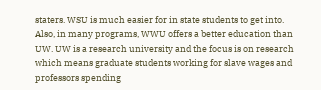staters. WSU is much easier for in state students to get into. Also, in many programs, WWU offers a better education than UW. UW is a research university and the focus is on research which means graduate students working for slave wages and professors spending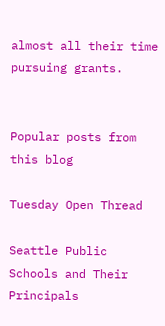almost all their time pursuing grants.


Popular posts from this blog

Tuesday Open Thread

Seattle Public Schools and Their Principals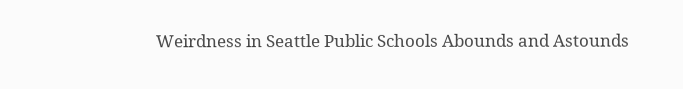Weirdness in Seattle Public Schools Abounds and Astounds